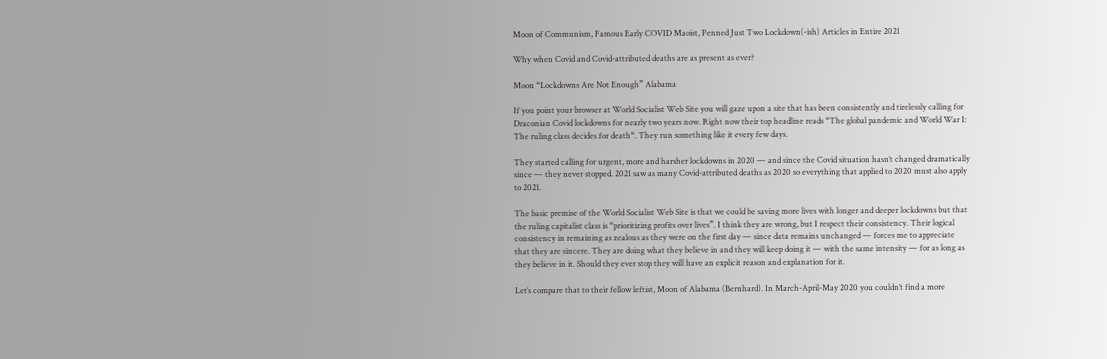Moon of Communism, Famous Early COVID Maoist, Penned Just Two Lockdown(-ish) Articles in Entire 2021

Why when Covid and Covid-attributed deaths are as present as ever?

Moon “Lockdowns Are Not Enough” Alabama

If you point your browser at World Socialist Web Site you will gaze upon a site that has been consistently and tirelessly calling for Draconian Covid lockdowns for nearly two years now. Right now their top headline reads “The global pandemic and World War I: The ruling class decides for death“. They run something like it every few days.

They started calling for urgent, more and harsher lockdowns in 2020 — and since the Covid situation hasn’t changed dramatically since — they never stopped. 2021 saw as many Covid-attributed deaths as 2020 so everything that applied to 2020 must also apply to 2021.

The basic premise of the World Socialist Web Site is that we could be saving more lives with longer and deeper lockdowns but that the ruling capitalist class is “prioritizing profits over lives”. I think they are wrong, but I respect their consistency. Their logical consistency in remaining as zealous as they were on the first day — since data remains unchanged — forces me to appreciate that they are sincere. They are doing what they believe in and they will keep doing it — with the same intensity — for as long as they believe in it. Should they ever stop they will have an explicit reason and explanation for it.

Let’s compare that to their fellow leftist, Moon of Alabama (Bernhard). In March-April-May 2020 you couldn’t find a more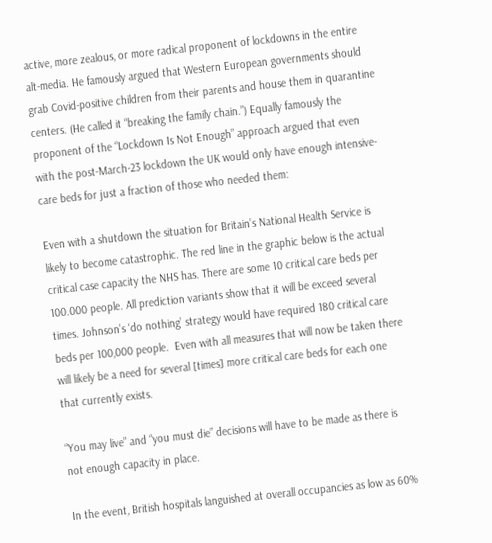active, more zealous, or more radical proponent of lockdowns in the entire alt-media. He famously argued that Western European governments should grab Covid-positive children from their parents and house them in quarantine centers. (He called it “breaking the family chain.”) Equally famously the proponent of the “Lockdown Is Not Enough” approach argued that even with the post-March-23 lockdown the UK would only have enough intensive-care beds for just a fraction of those who needed them:

Even with a shutdown the situation for Britain’s National Health Service is likely to become catastrophic. The red line in the graphic below is the actual critical case capacity the NHS has. There are some 10 critical care beds per 100.000 people. All prediction variants show that it will be exceed several times. Johnson’s ‘do nothing’ strategy would have required 180 critical care beds per 100,000 people.  Even with all measures that will now be taken there will likely be a need for several [times] more critical care beds for each one that currently exists.

“You may live” and “you must die” decisions will have to be made as there is not enough capacity in place.

In the event, British hospitals languished at overall occupancies as low as 60%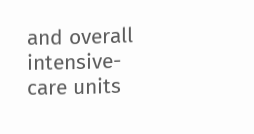and overall intensive-care units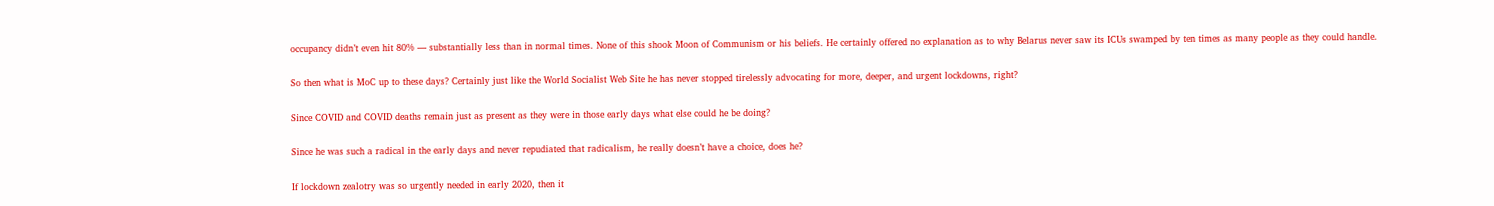occupancy didn’t even hit 80% — substantially less than in normal times. None of this shook Moon of Communism or his beliefs. He certainly offered no explanation as to why Belarus never saw its ICUs swamped by ten times as many people as they could handle.

So then what is MoC up to these days? Certainly just like the World Socialist Web Site he has never stopped tirelessly advocating for more, deeper, and urgent lockdowns, right?

Since COVID and COVID deaths remain just as present as they were in those early days what else could he be doing?

Since he was such a radical in the early days and never repudiated that radicalism, he really doesn’t have a choice, does he?

If lockdown zealotry was so urgently needed in early 2020, then it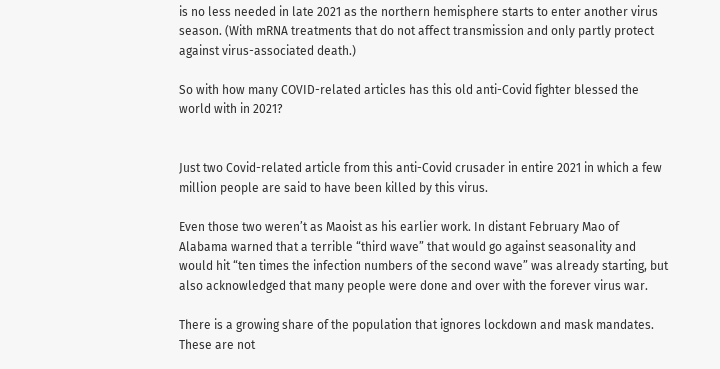is no less needed in late 2021 as the northern hemisphere starts to enter another virus season. (With mRNA treatments that do not affect transmission and only partly protect against virus-associated death.)

So with how many COVID-related articles has this old anti-Covid fighter blessed the world with in 2021?


Just two Covid-related article from this anti-Covid crusader in entire 2021 in which a few million people are said to have been killed by this virus.

Even those two weren’t as Maoist as his earlier work. In distant February Mao of Alabama warned that a terrible “third wave” that would go against seasonality and would hit “ten times the infection numbers of the second wave” was already starting, but also acknowledged that many people were done and over with the forever virus war.

There is a growing share of the population that ignores lockdown and mask mandates. These are not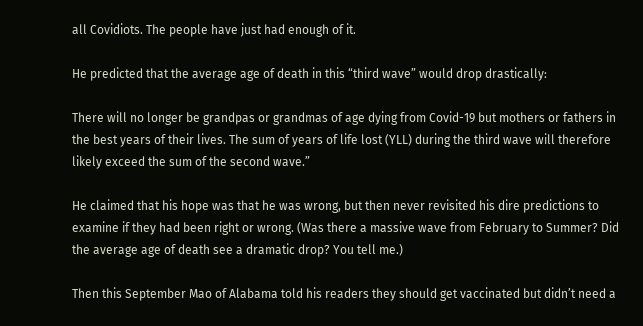all Covidiots. The people have just had enough of it.

He predicted that the average age of death in this “third wave” would drop drastically:

There will no longer be grandpas or grandmas of age dying from Covid-19 but mothers or fathers in the best years of their lives. The sum of years of life lost (YLL) during the third wave will therefore likely exceed the sum of the second wave.”

He claimed that his hope was that he was wrong, but then never revisited his dire predictions to examine if they had been right or wrong. (Was there a massive wave from February to Summer? Did the average age of death see a dramatic drop? You tell me.)

Then this September Mao of Alabama told his readers they should get vaccinated but didn’t need a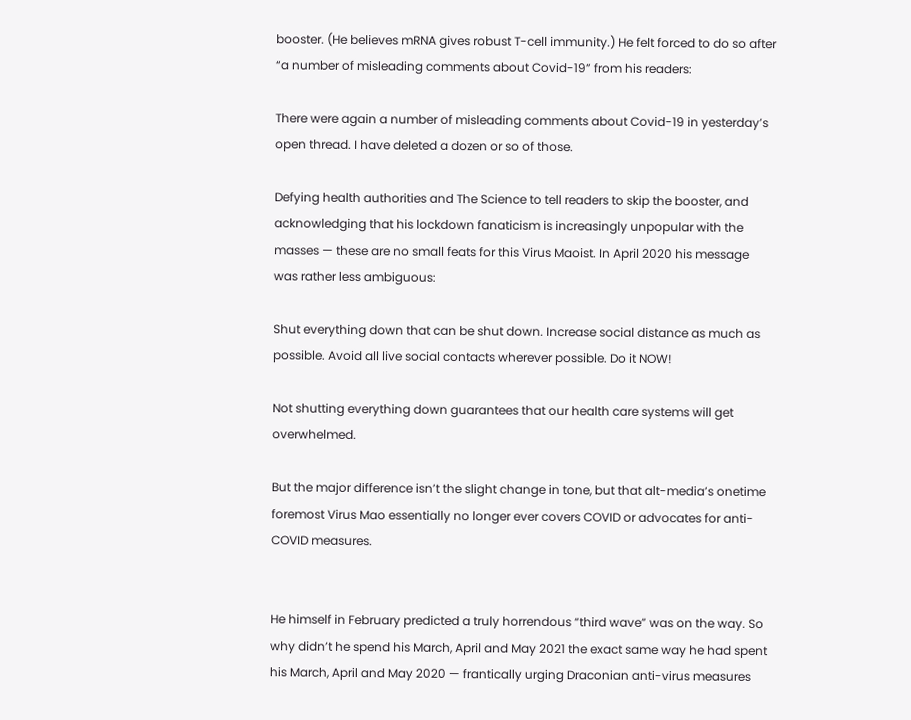booster. (He believes mRNA gives robust T-cell immunity.) He felt forced to do so after “a number of misleading comments about Covid-19” from his readers:

There were again a number of misleading comments about Covid-19 in yesterday’s open thread. I have deleted a dozen or so of those.

Defying health authorities and The Science to tell readers to skip the booster, and acknowledging that his lockdown fanaticism is increasingly unpopular with the masses — these are no small feats for this Virus Maoist. In April 2020 his message was rather less ambiguous:

Shut everything down that can be shut down. Increase social distance as much as possible. Avoid all live social contacts wherever possible. Do it NOW!

Not shutting everything down guarantees that our health care systems will get overwhelmed.

But the major difference isn’t the slight change in tone, but that alt-media’s onetime foremost Virus Mao essentially no longer ever covers COVID or advocates for anti-COVID measures.


He himself in February predicted a truly horrendous “third wave” was on the way. So why didn’t he spend his March, April and May 2021 the exact same way he had spent his March, April and May 2020 — frantically urging Draconian anti-virus measures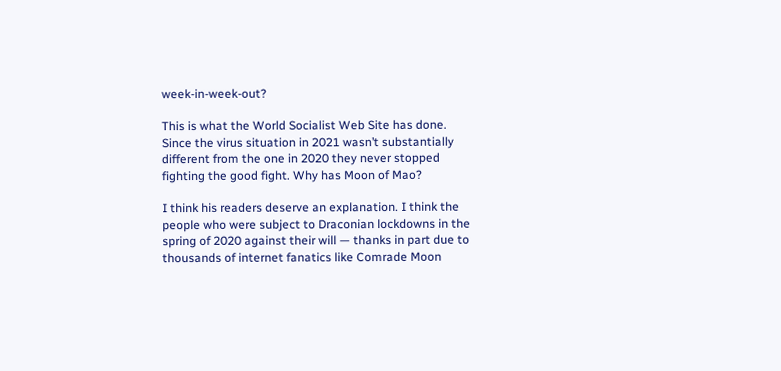week-in-week-out?

This is what the World Socialist Web Site has done. Since the virus situation in 2021 wasn’t substantially different from the one in 2020 they never stopped fighting the good fight. Why has Moon of Mao?

I think his readers deserve an explanation. I think the people who were subject to Draconian lockdowns in the spring of 2020 against their will — thanks in part due to thousands of internet fanatics like Comrade Moon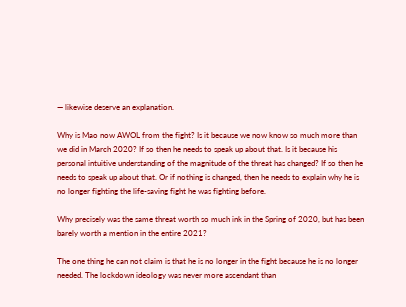— likewise deserve an explanation.

Why is Mao now AWOL from the fight? Is it because we now know so much more than we did in March 2020? If so then he needs to speak up about that. Is it because his personal intuitive understanding of the magnitude of the threat has changed? If so then he needs to speak up about that. Or if nothing is changed, then he needs to explain why he is no longer fighting the life-saving fight he was fighting before.

Why precisely was the same threat worth so much ink in the Spring of 2020, but has been barely worth a mention in the entire 2021?

The one thing he can not claim is that he is no longer in the fight because he is no longer needed. The lockdown ideology was never more ascendant than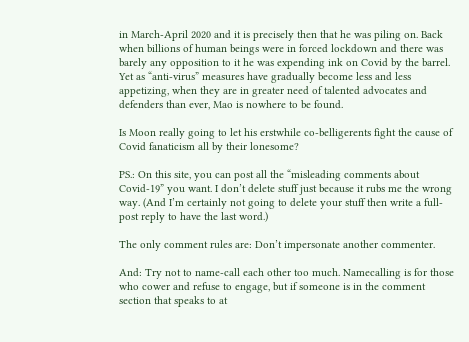in March-April 2020 and it is precisely then that he was piling on. Back when billions of human beings were in forced lockdown and there was barely any opposition to it he was expending ink on Covid by the barrel. Yet as “anti-virus” measures have gradually become less and less appetizing, when they are in greater need of talented advocates and defenders than ever, Mao is nowhere to be found.

Is Moon really going to let his erstwhile co-belligerents fight the cause of Covid fanaticism all by their lonesome?

PS.: On this site, you can post all the “misleading comments about Covid-19” you want. I don’t delete stuff just because it rubs me the wrong way. (And I’m certainly not going to delete your stuff then write a full-post reply to have the last word.)

The only comment rules are: Don’t impersonate another commenter.

And: Try not to name-call each other too much. Namecalling is for those who cower and refuse to engage, but if someone is in the comment section that speaks to at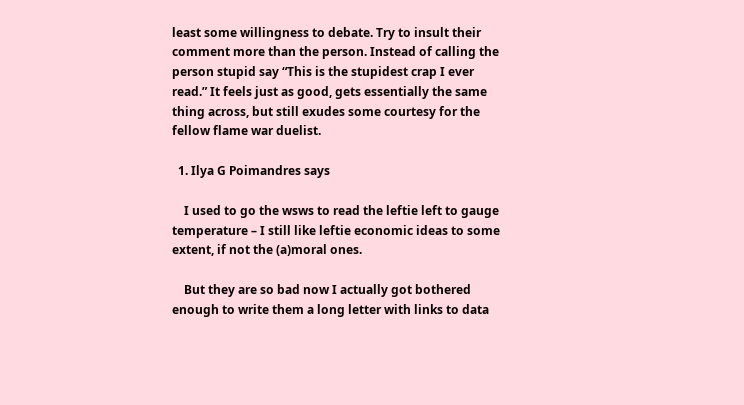least some willingness to debate. Try to insult their comment more than the person. Instead of calling the person stupid say “This is the stupidest crap I ever read.” It feels just as good, gets essentially the same thing across, but still exudes some courtesy for the fellow flame war duelist.

  1. Ilya G Poimandres says

    I used to go the wsws to read the leftie left to gauge temperature – I still like leftie economic ideas to some extent, if not the (a)moral ones.

    But they are so bad now I actually got bothered enough to write them a long letter with links to data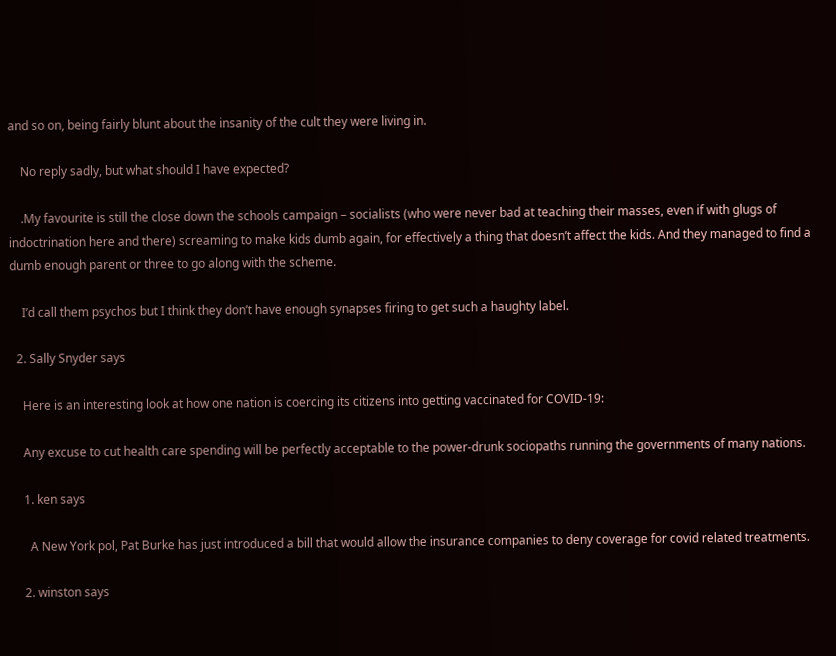and so on, being fairly blunt about the insanity of the cult they were living in.

    No reply sadly, but what should I have expected?

    .My favourite is still the close down the schools campaign – socialists (who were never bad at teaching their masses, even if with glugs of indoctrination here and there) screaming to make kids dumb again, for effectively a thing that doesn’t affect the kids. And they managed to find a dumb enough parent or three to go along with the scheme.

    I’d call them psychos but I think they don’t have enough synapses firing to get such a haughty label.

  2. Sally Snyder says

    Here is an interesting look at how one nation is coercing its citizens into getting vaccinated for COVID-19:

    Any excuse to cut health care spending will be perfectly acceptable to the power-drunk sociopaths running the governments of many nations.

    1. ken says

      A New York pol, Pat Burke has just introduced a bill that would allow the insurance companies to deny coverage for covid related treatments.

    2. winston says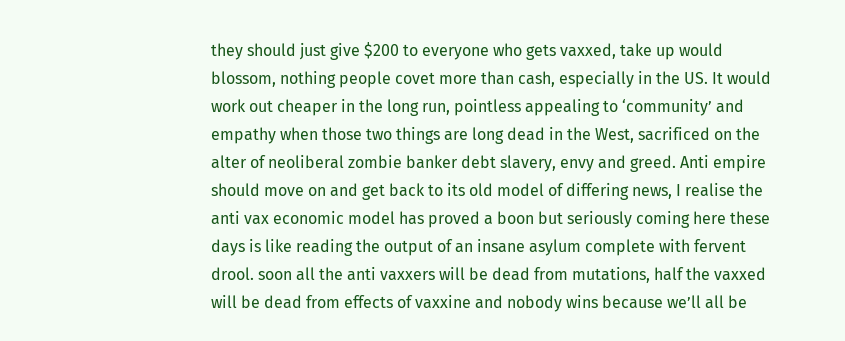they should just give $200 to everyone who gets vaxxed, take up would blossom, nothing people covet more than cash, especially in the US. It would work out cheaper in the long run, pointless appealing to ‘community’ and empathy when those two things are long dead in the West, sacrificed on the alter of neoliberal zombie banker debt slavery, envy and greed. Anti empire should move on and get back to its old model of differing news, I realise the anti vax economic model has proved a boon but seriously coming here these days is like reading the output of an insane asylum complete with fervent drool. soon all the anti vaxxers will be dead from mutations, half the vaxxed will be dead from effects of vaxxine and nobody wins because we’ll all be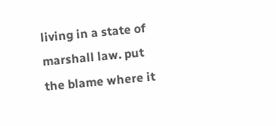living in a state of marshall law. put the blame where it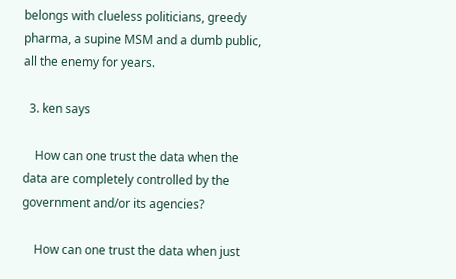belongs with clueless politicians, greedy pharma, a supine MSM and a dumb public, all the enemy for years.

  3. ken says

    How can one trust the data when the data are completely controlled by the government and/or its agencies?

    How can one trust the data when just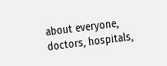about everyone, doctors, hospitals,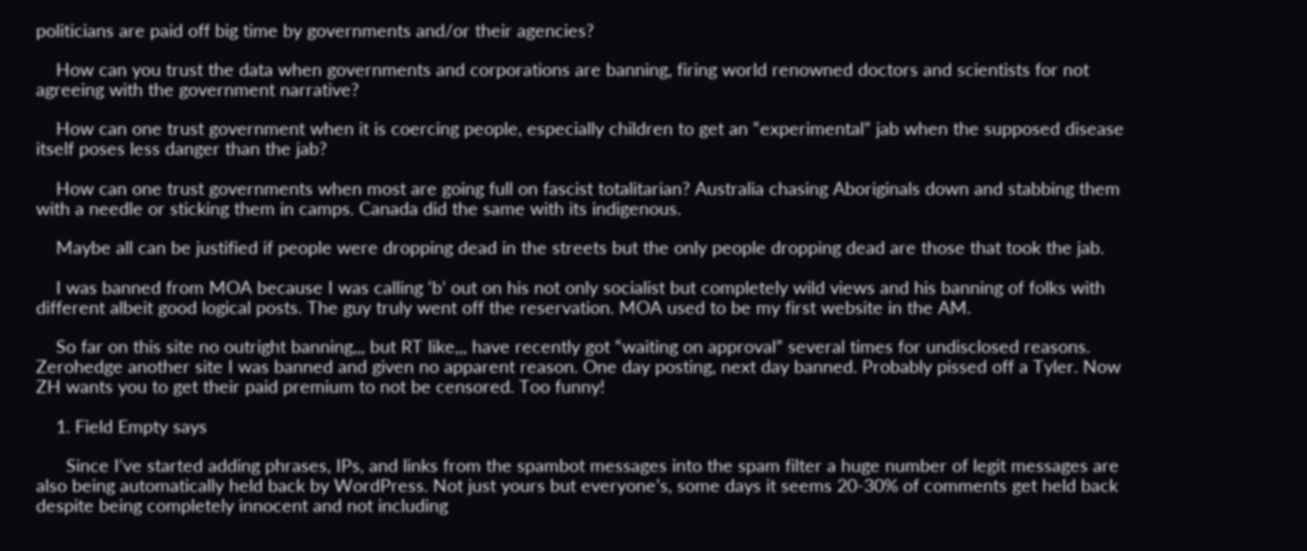politicians are paid off big time by governments and/or their agencies?

    How can you trust the data when governments and corporations are banning, firing world renowned doctors and scientists for not agreeing with the government narrative?

    How can one trust government when it is coercing people, especially children to get an “experimental” jab when the supposed disease itself poses less danger than the jab?

    How can one trust governments when most are going full on fascist totalitarian? Australia chasing Aboriginals down and stabbing them with a needle or sticking them in camps. Canada did the same with its indigenous.

    Maybe all can be justified if people were dropping dead in the streets but the only people dropping dead are those that took the jab.

    I was banned from MOA because I was calling ‘b’ out on his not only socialist but completely wild views and his banning of folks with different albeit good logical posts. The guy truly went off the reservation. MOA used to be my first website in the AM.

    So far on this site no outright banning,,, but RT like,,, have recently got “waiting on approval” several times for undisclosed reasons. Zerohedge another site I was banned and given no apparent reason. One day posting, next day banned. Probably pissed off a Tyler. Now ZH wants you to get their paid premium to not be censored. Too funny!

    1. Field Empty says

      Since I’ve started adding phrases, IPs, and links from the spambot messages into the spam filter a huge number of legit messages are also being automatically held back by WordPress. Not just yours but everyone’s, some days it seems 20-30% of comments get held back despite being completely innocent and not including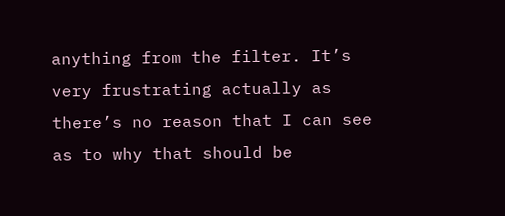anything from the filter. It’s very frustrating actually as there’s no reason that I can see as to why that should be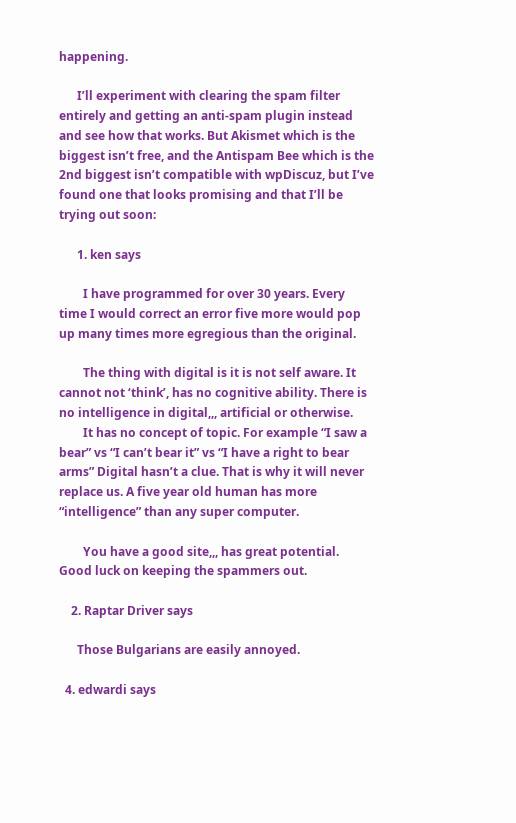happening.

      I’ll experiment with clearing the spam filter entirely and getting an anti-spam plugin instead and see how that works. But Akismet which is the biggest isn’t free, and the Antispam Bee which is the 2nd biggest isn’t compatible with wpDiscuz, but I’ve found one that looks promising and that I’ll be trying out soon:

      1. ken says

        I have programmed for over 30 years. Every time I would correct an error five more would pop up many times more egregious than the original.

        The thing with digital is it is not self aware. It cannot not ‘think’, has no cognitive ability. There is no intelligence in digital,,, artificial or otherwise.
        It has no concept of topic. For example “I saw a bear” vs “I can’t bear it” vs “I have a right to bear arms” Digital hasn’t a clue. That is why it will never replace us. A five year old human has more “intelligence” than any super computer.

        You have a good site,,, has great potential. Good luck on keeping the spammers out.

    2. Raptar Driver says

      Those Bulgarians are easily annoyed.

  4. edwardi says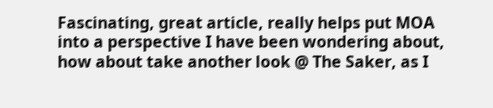Fascinating, great article, really helps put MOA into a perspective I have been wondering about, how about take another look @ The Saker, as I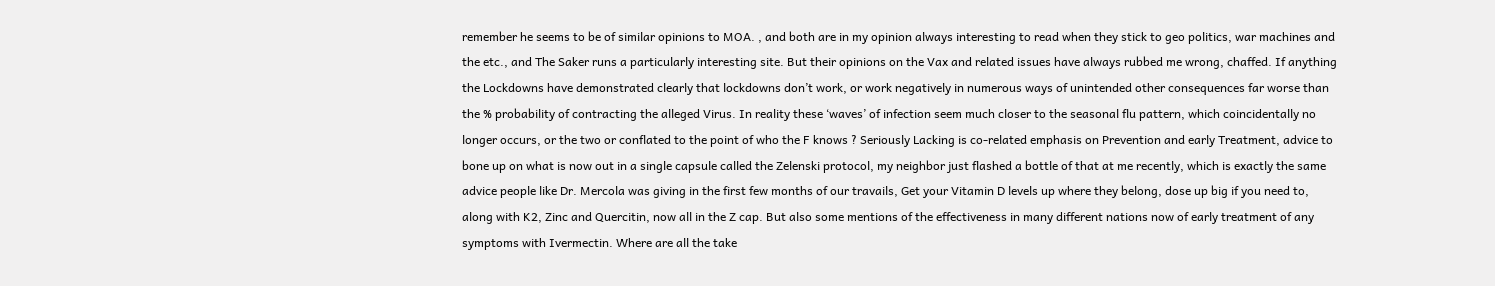remember he seems to be of similar opinions to MOA. , and both are in my opinion always interesting to read when they stick to geo politics, war machines and the etc., and The Saker runs a particularly interesting site. But their opinions on the Vax and related issues have always rubbed me wrong, chaffed. If anything the Lockdowns have demonstrated clearly that lockdowns don’t work, or work negatively in numerous ways of unintended other consequences far worse than the % probability of contracting the alleged Virus. In reality these ‘waves’ of infection seem much closer to the seasonal flu pattern, which coincidentally no longer occurs, or the two or conflated to the point of who the F knows ? Seriously Lacking is co-related emphasis on Prevention and early Treatment, advice to bone up on what is now out in a single capsule called the Zelenski protocol, my neighbor just flashed a bottle of that at me recently, which is exactly the same advice people like Dr. Mercola was giving in the first few months of our travails, Get your Vitamin D levels up where they belong, dose up big if you need to, along with K2, Zinc and Quercitin, now all in the Z cap. But also some mentions of the effectiveness in many different nations now of early treatment of any symptoms with Ivermectin. Where are all the take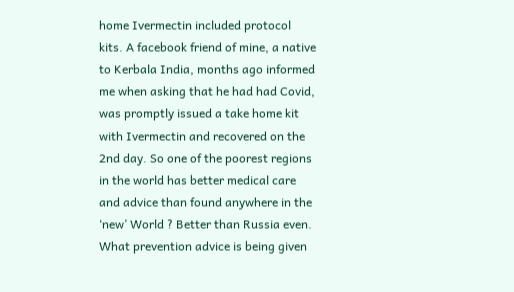home Ivermectin included protocol kits. A facebook friend of mine, a native to Kerbala India, months ago informed me when asking that he had had Covid, was promptly issued a take home kit with Ivermectin and recovered on the 2nd day. So one of the poorest regions in the world has better medical care and advice than found anywhere in the ‘new’ World ? Better than Russia even. What prevention advice is being given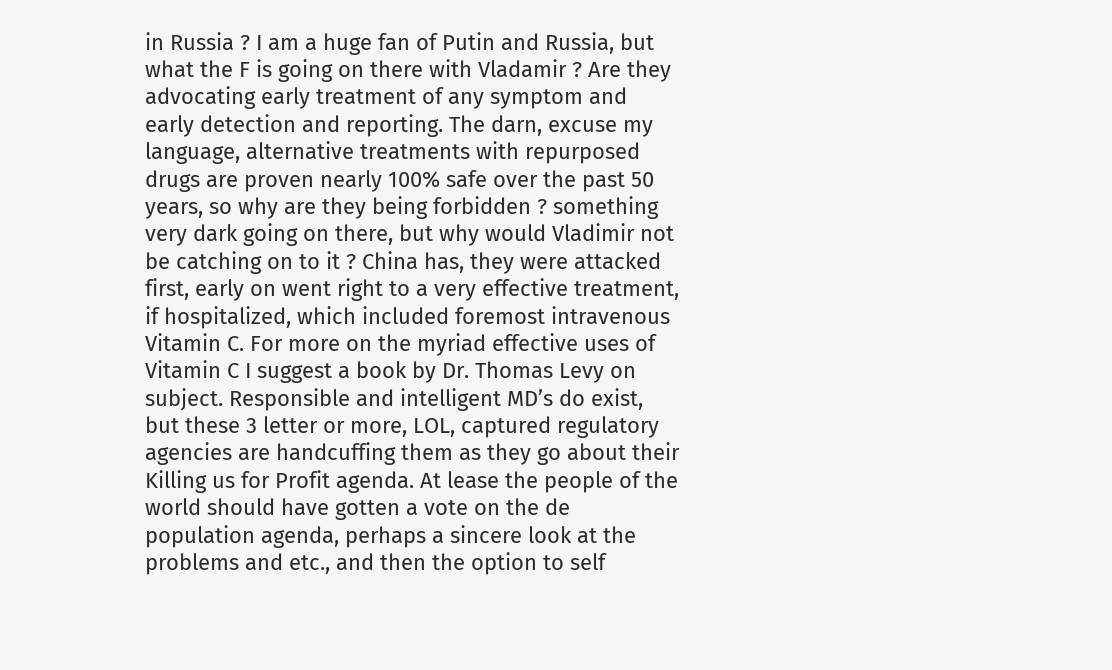in Russia ? I am a huge fan of Putin and Russia, but what the F is going on there with Vladamir ? Are they advocating early treatment of any symptom and early detection and reporting. The darn, excuse my language, alternative treatments with repurposed drugs are proven nearly 100% safe over the past 50 years, so why are they being forbidden ? something very dark going on there, but why would Vladimir not be catching on to it ? China has, they were attacked first, early on went right to a very effective treatment, if hospitalized, which included foremost intravenous Vitamin C. For more on the myriad effective uses of Vitamin C I suggest a book by Dr. Thomas Levy on subject. Responsible and intelligent MD’s do exist, but these 3 letter or more, LOL, captured regulatory agencies are handcuffing them as they go about their Killing us for Profit agenda. At lease the people of the world should have gotten a vote on the de population agenda, perhaps a sincere look at the problems and etc., and then the option to self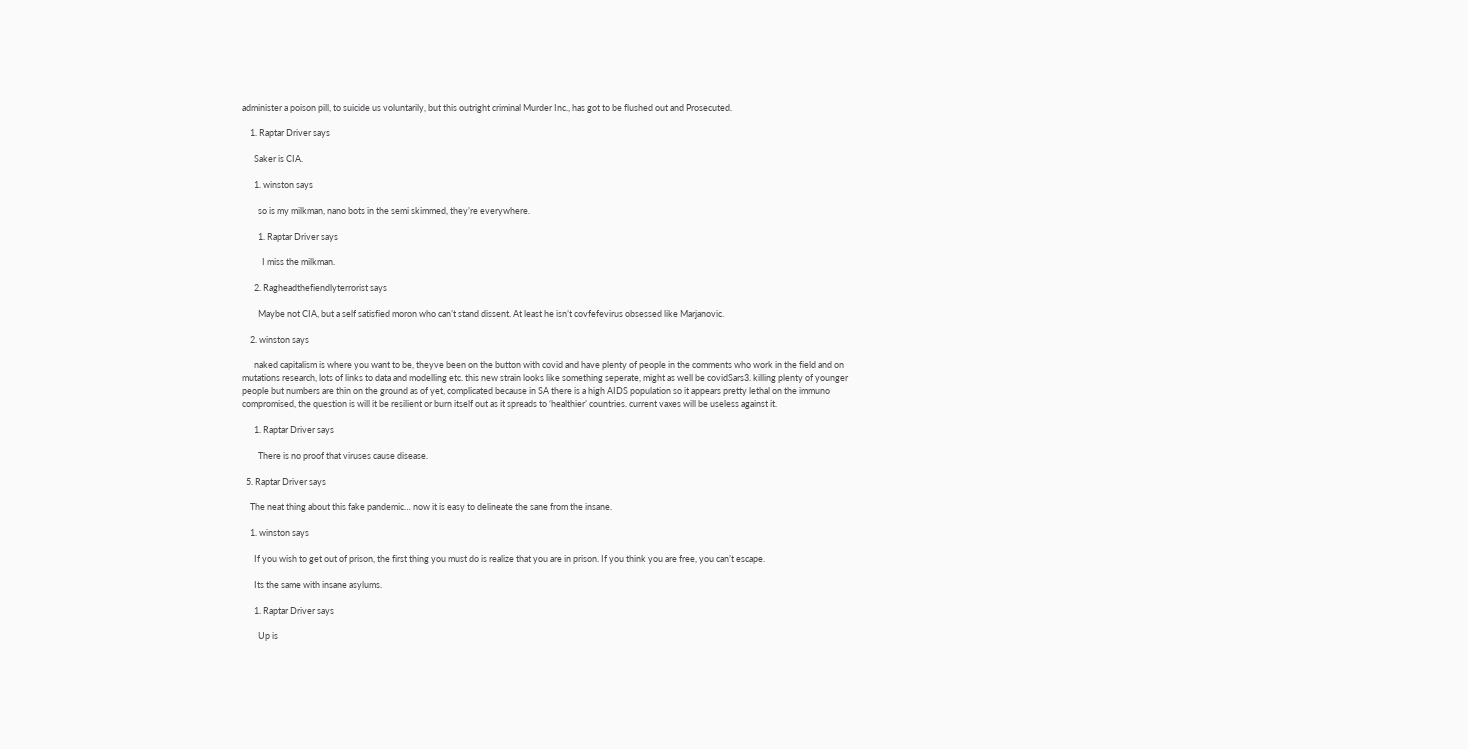administer a poison pill, to suicide us voluntarily, but this outright criminal Murder Inc., has got to be flushed out and Prosecuted.

    1. Raptar Driver says

      Saker is CIA.

      1. winston says

        so is my milkman, nano bots in the semi skimmed, they’re everywhere.

        1. Raptar Driver says

          I miss the milkman.

      2. Ragheadthefiendlyterrorist says

        Maybe not CIA, but a self satisfied moron who can’t stand dissent. At least he isn’t covfefevirus obsessed like Marjanovic.

    2. winston says

      naked capitalism is where you want to be, theyve been on the button with covid and have plenty of people in the comments who work in the field and on mutations research, lots of links to data and modelling etc. this new strain looks like something seperate, might as well be covidSars3. killing plenty of younger people but numbers are thin on the ground as of yet, complicated because in SA there is a high AIDS population so it appears pretty lethal on the immuno compromised, the question is will it be resilient or burn itself out as it spreads to ‘healthier’ countries. current vaxes will be useless against it.

      1. Raptar Driver says

        There is no proof that viruses cause disease.

  5. Raptar Driver says

    The neat thing about this fake pandemic… now it is easy to delineate the sane from the insane.

    1. winston says

      If you wish to get out of prison, the first thing you must do is realize that you are in prison. If you think you are free, you can’t escape.

      Its the same with insane asylums.

      1. Raptar Driver says

        Up is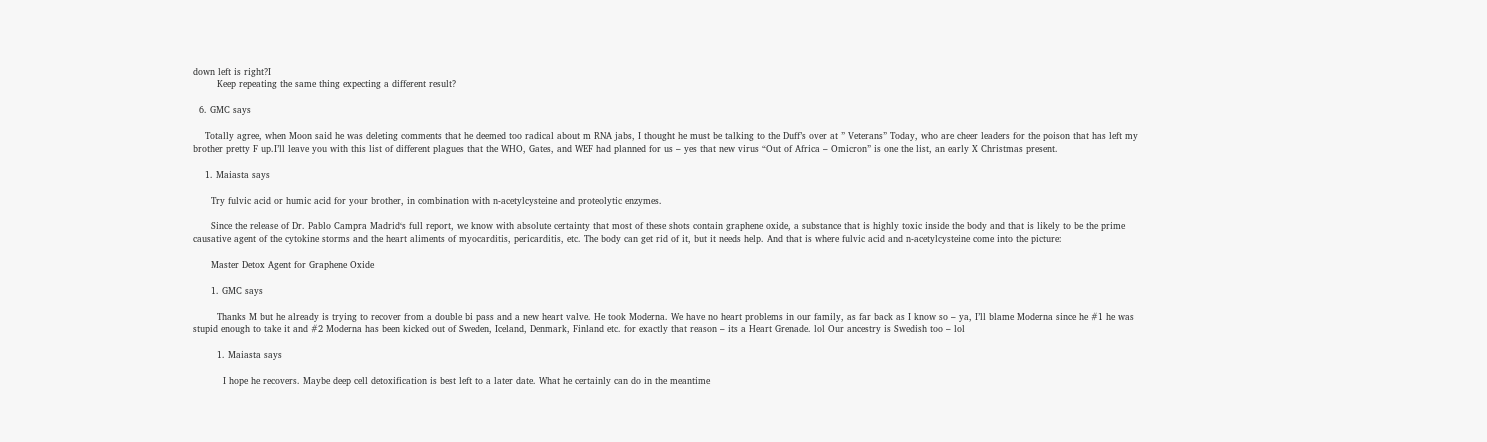down left is right?I
        Keep repeating the same thing expecting a different result?

  6. GMC says

    Totally agree, when Moon said he was deleting comments that he deemed too radical about m RNA jabs, I thought he must be talking to the Duff’s over at ” Veterans” Today, who are cheer leaders for the poison that has left my brother pretty F up.I’ll leave you with this list of different plagues that the WHO, Gates, and WEF had planned for us – yes that new virus “Out of Africa – Omicron” is one the list, an early X Christmas present.

    1. Maiasta says

      Try fulvic acid or humic acid for your brother, in combination with n-acetylcysteine and proteolytic enzymes.

      Since the release of Dr. Pablo Campra Madrid‘s full report, we know with absolute certainty that most of these shots contain graphene oxide, a substance that is highly toxic inside the body and that is likely to be the prime causative agent of the cytokine storms and the heart aliments of myocarditis, pericarditis, etc. The body can get rid of it, but it needs help. And that is where fulvic acid and n-acetylcysteine come into the picture:

      Master Detox Agent for Graphene Oxide

      1. GMC says

        Thanks M but he already is trying to recover from a double bi pass and a new heart valve. He took Moderna. We have no heart problems in our family, as far back as I know so – ya, I’ll blame Moderna since he #1 he was stupid enough to take it and #2 Moderna has been kicked out of Sweden, Iceland, Denmark, Finland etc. for exactly that reason – its a Heart Grenade. lol Our ancestry is Swedish too – lol

        1. Maiasta says

          I hope he recovers. Maybe deep cell detoxification is best left to a later date. What he certainly can do in the meantime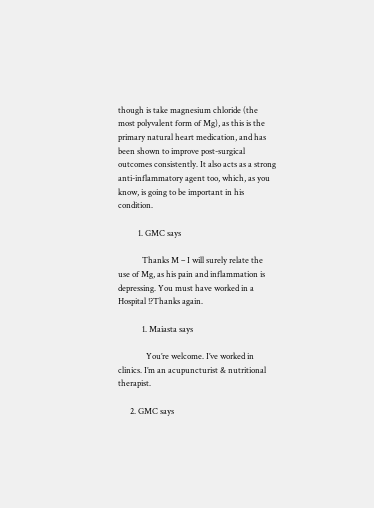though is take magnesium chloride (the most polyvalent form of Mg), as this is the primary natural heart medication, and has been shown to improve post-surgical outcomes consistently. It also acts as a strong anti-inflammatory agent too, which, as you know, is going to be important in his condition.

          1. GMC says

            Thanks M – I will surely relate the use of Mg, as his pain and inflammation is depressing. You must have worked in a Hospital !?Thanks again.

            1. Maiasta says

              You’re welcome. I’ve worked in clinics. I’m an acupuncturist & nutritional therapist.

      2. GMC says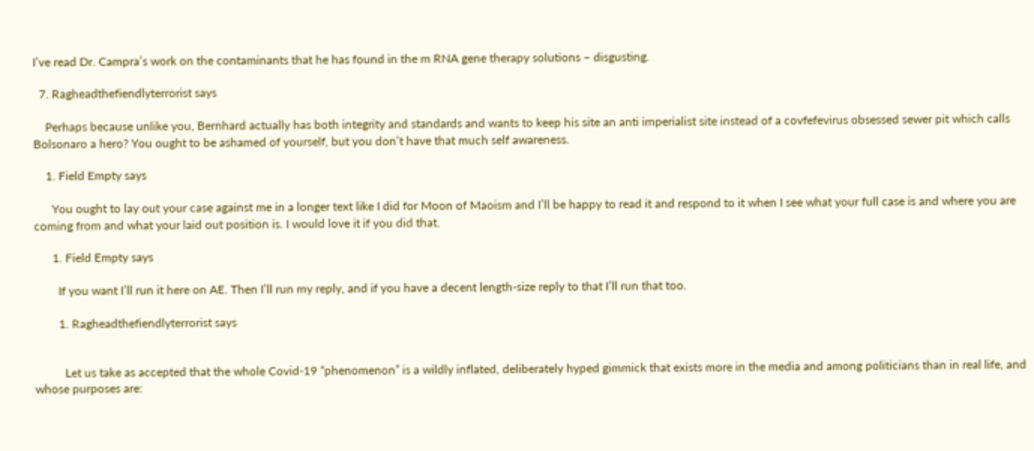I’ve read Dr. Campra’s work on the contaminants that he has found in the m RNA gene therapy solutions – disgusting.

  7. Ragheadthefiendlyterrorist says

    Perhaps because unlike you, Bernhard actually has both integrity and standards and wants to keep his site an anti imperialist site instead of a covfefevirus obsessed sewer pit which calls Bolsonaro a hero? You ought to be ashamed of yourself, but you don’t have that much self awareness.

    1. Field Empty says

      You ought to lay out your case against me in a longer text like I did for Moon of Maoism and I’ll be happy to read it and respond to it when I see what your full case is and where you are coming from and what your laid out position is. I would love it if you did that.

      1. Field Empty says

        If you want I’ll run it here on AE. Then I’ll run my reply, and if you have a decent length-size reply to that I’ll run that too.

        1. Ragheadthefiendlyterrorist says


          Let us take as accepted that the whole Covid-19 “phenomenon” is a wildly inflated, deliberately hyped gimmick that exists more in the media and among politicians than in real life, and whose purposes are: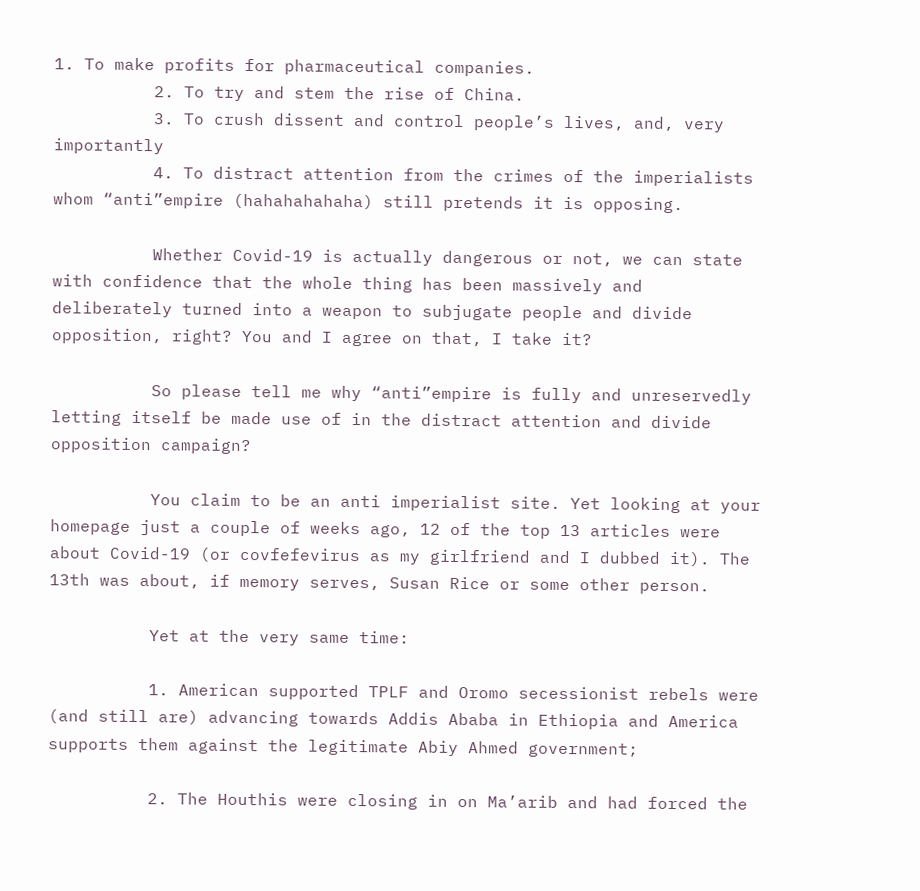1. To make profits for pharmaceutical companies.
          2. To try and stem the rise of China.
          3. To crush dissent and control people’s lives, and, very importantly
          4. To distract attention from the crimes of the imperialists whom “anti”empire (hahahahahaha) still pretends it is opposing.

          Whether Covid-19 is actually dangerous or not, we can state with confidence that the whole thing has been massively and deliberately turned into a weapon to subjugate people and divide opposition, right? You and I agree on that, I take it?

          So please tell me why “anti”empire is fully and unreservedly letting itself be made use of in the distract attention and divide opposition campaign?

          You claim to be an anti imperialist site. Yet looking at your homepage just a couple of weeks ago, 12 of the top 13 articles were about Covid-19 (or covfefevirus as my girlfriend and I dubbed it). The 13th was about, if memory serves, Susan Rice or some other person.

          Yet at the very same time:

          1. American supported TPLF and Oromo secessionist rebels were (and still are) advancing towards Addis Ababa in Ethiopia and America supports them against the legitimate Abiy Ahmed government;

          2. The Houthis were closing in on Ma’arib and had forced the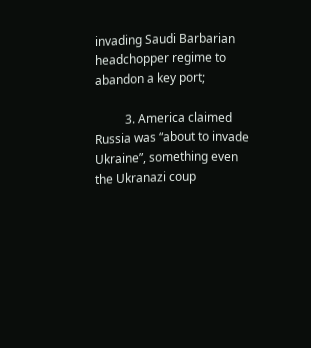invading Saudi Barbarian headchopper regime to abandon a key port;

          3. America claimed Russia was “about to invade Ukraine”, something even the Ukranazi coup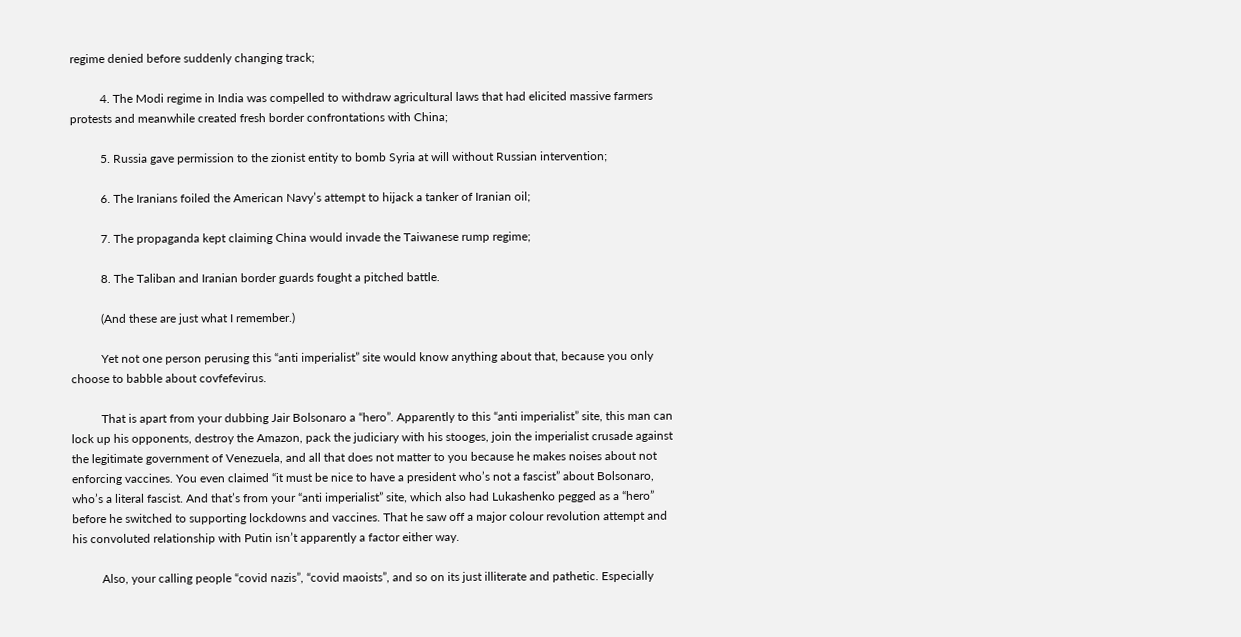regime denied before suddenly changing track;

          4. The Modi regime in India was compelled to withdraw agricultural laws that had elicited massive farmers protests and meanwhile created fresh border confrontations with China;

          5. Russia gave permission to the zionist entity to bomb Syria at will without Russian intervention;

          6. The Iranians foiled the American Navy’s attempt to hijack a tanker of Iranian oil;

          7. The propaganda kept claiming China would invade the Taiwanese rump regime;

          8. The Taliban and Iranian border guards fought a pitched battle.

          (And these are just what I remember.)

          Yet not one person perusing this “anti imperialist” site would know anything about that, because you only choose to babble about covfefevirus.

          That is apart from your dubbing Jair Bolsonaro a “hero”. Apparently to this “anti imperialist” site, this man can lock up his opponents, destroy the Amazon, pack the judiciary with his stooges, join the imperialist crusade against the legitimate government of Venezuela, and all that does not matter to you because he makes noises about not enforcing vaccines. You even claimed “it must be nice to have a president who’s not a fascist” about Bolsonaro, who’s a literal fascist. And that’s from your “anti imperialist” site, which also had Lukashenko pegged as a “hero” before he switched to supporting lockdowns and vaccines. That he saw off a major colour revolution attempt and his convoluted relationship with Putin isn’t apparently a factor either way.

          Also, your calling people “covid nazis”, “covid maoists”, and so on its just illiterate and pathetic. Especially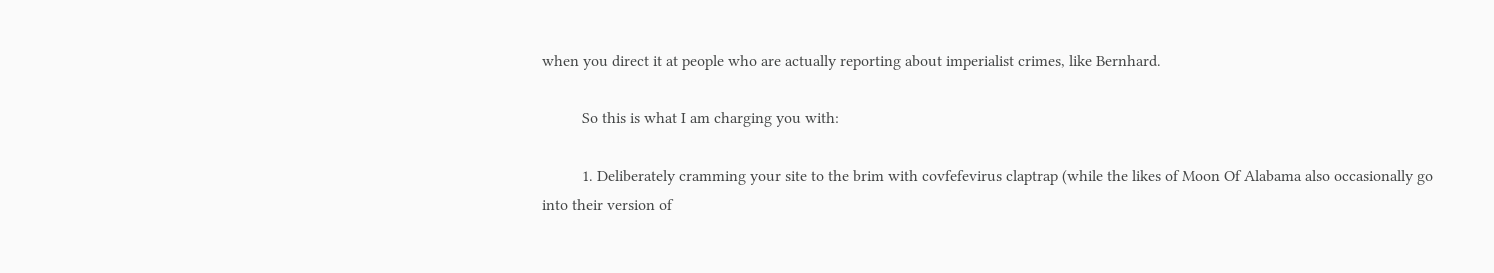when you direct it at people who are actually reporting about imperialist crimes, like Bernhard.

          So this is what I am charging you with:

          1. Deliberately cramming your site to the brim with covfefevirus claptrap (while the likes of Moon Of Alabama also occasionally go into their version of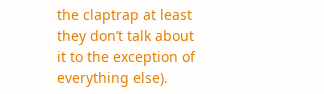the claptrap at least they don’t talk about it to the exception of everything else).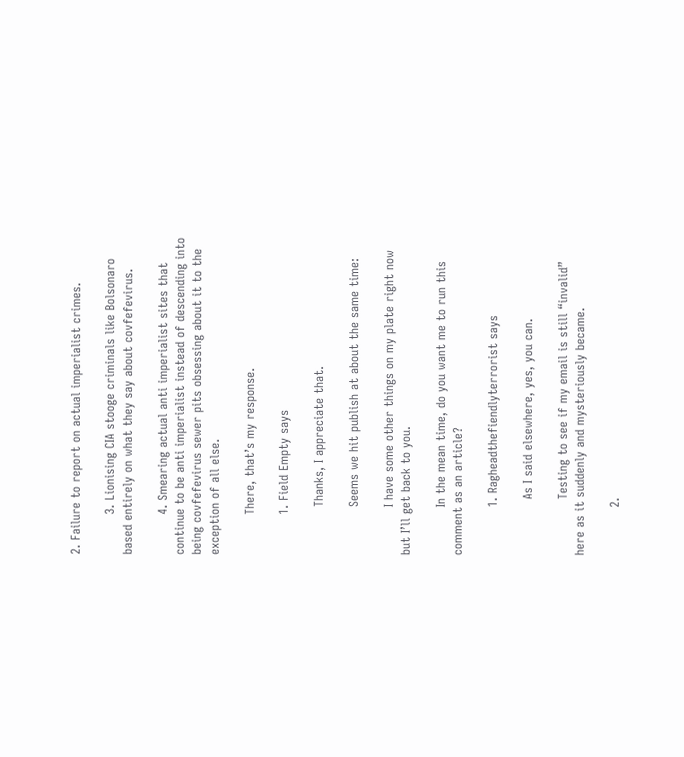2. Failure to report on actual imperialist crimes.

          3. Lionising CIA stooge criminals like Bolsonaro based entirely on what they say about covfefevirus.

          4. Smearing actual anti imperialist sites that continue to be anti imperialist instead of descending into being covfefevirus sewer pits obsessing about it to the exception of all else.

          There, that’s my response.

          1. Field Empty says

            Thanks, I appreciate that.

            Seems we hit publish at about the same time:

            I have some other things on my plate right now but I’ll get back to you.

            In the mean time, do you want me to run this comment as an article?

            1. Ragheadthefiendlyterrorist says

              As I said elsewhere, yes, you can.

              Testing to see if my email is still “invalid” here as it suddenly and mysteriously became.

            2.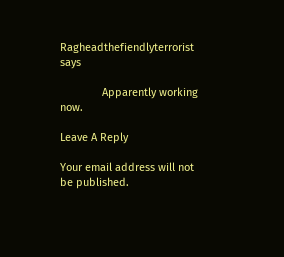Ragheadthefiendlyterrorist says

              Apparently working now.

Leave A Reply

Your email address will not be published.